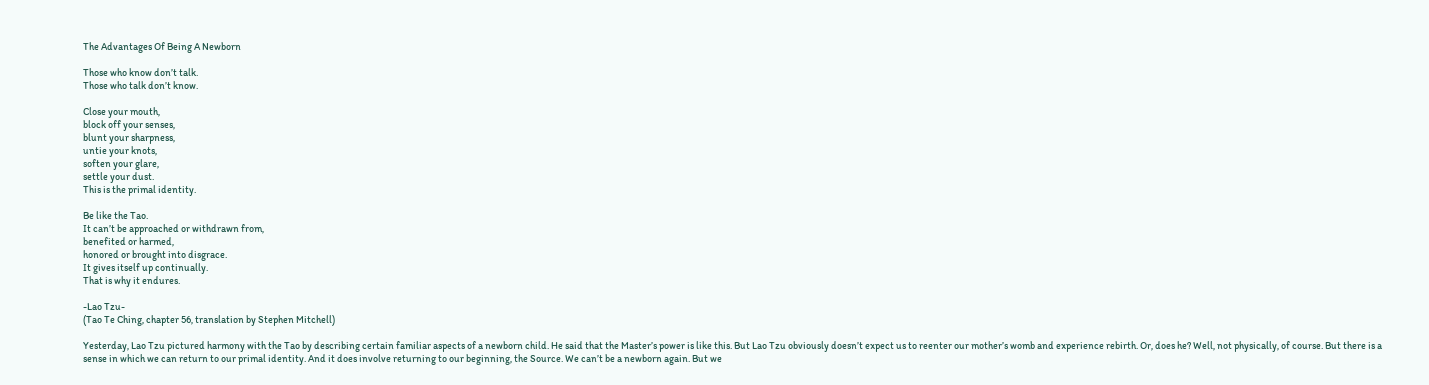The Advantages Of Being A Newborn

Those who know don’t talk.
Those who talk don’t know.

Close your mouth,
block off your senses,
blunt your sharpness,
untie your knots,
soften your glare,
settle your dust.
This is the primal identity.

Be like the Tao.
It can’t be approached or withdrawn from,
benefited or harmed,
honored or brought into disgrace.
It gives itself up continually.
That is why it endures.

-Lao Tzu-
(Tao Te Ching, chapter 56, translation by Stephen Mitchell)

Yesterday, Lao Tzu pictured harmony with the Tao by describing certain familiar aspects of a newborn child. He said that the Master’s power is like this. But Lao Tzu obviously doesn’t expect us to reenter our mother’s womb and experience rebirth. Or, does he? Well, not physically, of course. But there is a sense in which we can return to our primal identity. And it does involve returning to our beginning, the Source. We can’t be a newborn again. But we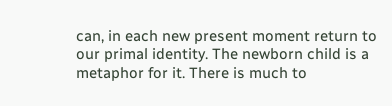can, in each new present moment return to our primal identity. The newborn child is a metaphor for it. There is much to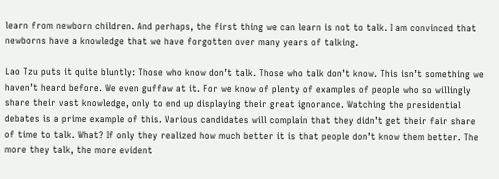learn from newborn children. And perhaps, the first thing we can learn is not to talk. I am convinced that newborns have a knowledge that we have forgotten over many years of talking.

Lao Tzu puts it quite bluntly: Those who know don’t talk. Those who talk don’t know. This isn’t something we haven’t heard before. We even guffaw at it. For we know of plenty of examples of people who so willingly share their vast knowledge, only to end up displaying their great ignorance. Watching the presidential debates is a prime example of this. Various candidates will complain that they didn’t get their fair share of time to talk. What? If only they realized how much better it is that people don’t know them better. The more they talk, the more evident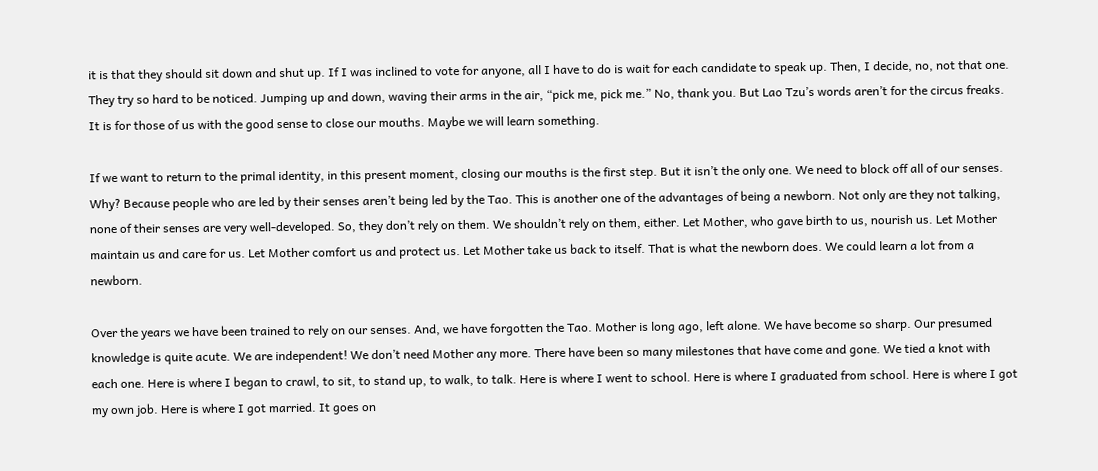it is that they should sit down and shut up. If I was inclined to vote for anyone, all I have to do is wait for each candidate to speak up. Then, I decide, no, not that one. They try so hard to be noticed. Jumping up and down, waving their arms in the air, “pick me, pick me.” No, thank you. But Lao Tzu’s words aren’t for the circus freaks. It is for those of us with the good sense to close our mouths. Maybe we will learn something.

If we want to return to the primal identity, in this present moment, closing our mouths is the first step. But it isn’t the only one. We need to block off all of our senses. Why? Because people who are led by their senses aren’t being led by the Tao. This is another one of the advantages of being a newborn. Not only are they not talking, none of their senses are very well-developed. So, they don’t rely on them. We shouldn’t rely on them, either. Let Mother, who gave birth to us, nourish us. Let Mother maintain us and care for us. Let Mother comfort us and protect us. Let Mother take us back to itself. That is what the newborn does. We could learn a lot from a newborn.

Over the years we have been trained to rely on our senses. And, we have forgotten the Tao. Mother is long ago, left alone. We have become so sharp. Our presumed knowledge is quite acute. We are independent! We don’t need Mother any more. There have been so many milestones that have come and gone. We tied a knot with each one. Here is where I began to crawl, to sit, to stand up, to walk, to talk. Here is where I went to school. Here is where I graduated from school. Here is where I got my own job. Here is where I got married. It goes on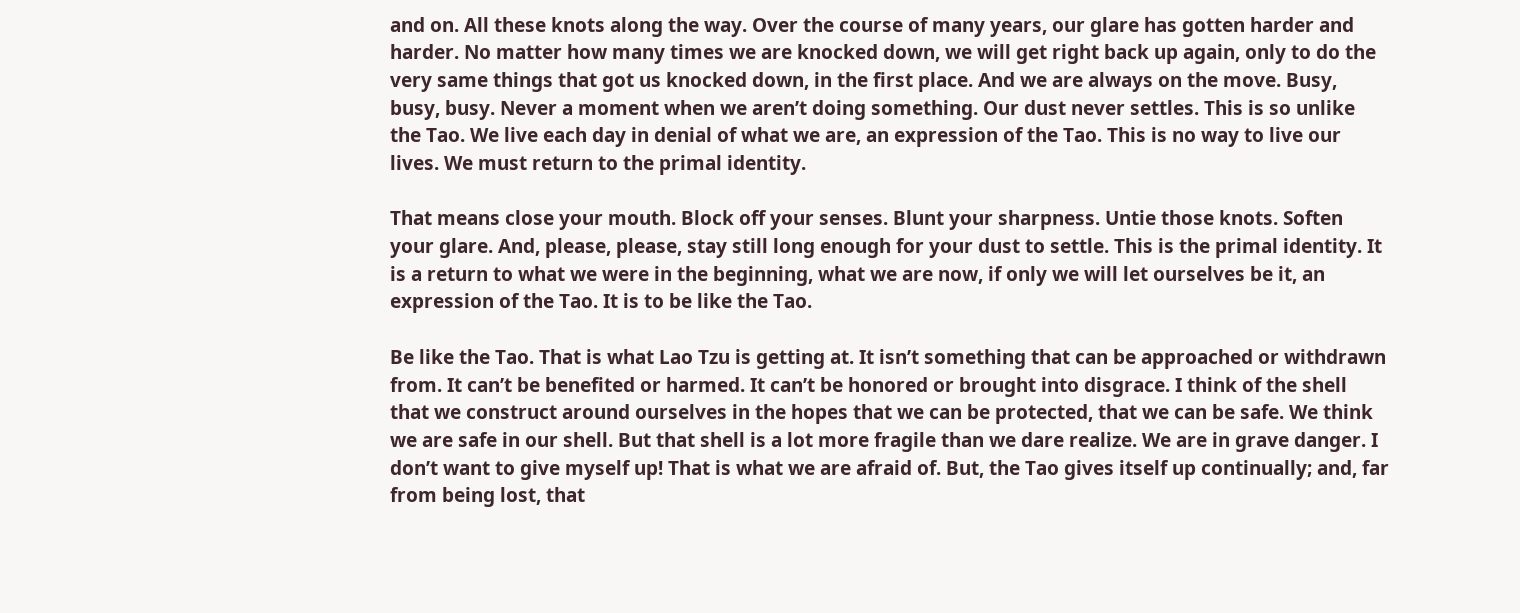and on. All these knots along the way. Over the course of many years, our glare has gotten harder and harder. No matter how many times we are knocked down, we will get right back up again, only to do the very same things that got us knocked down, in the first place. And we are always on the move. Busy, busy, busy. Never a moment when we aren’t doing something. Our dust never settles. This is so unlike the Tao. We live each day in denial of what we are, an expression of the Tao. This is no way to live our lives. We must return to the primal identity.

That means close your mouth. Block off your senses. Blunt your sharpness. Untie those knots. Soften your glare. And, please, please, stay still long enough for your dust to settle. This is the primal identity. It is a return to what we were in the beginning, what we are now, if only we will let ourselves be it, an expression of the Tao. It is to be like the Tao.

Be like the Tao. That is what Lao Tzu is getting at. It isn’t something that can be approached or withdrawn from. It can’t be benefited or harmed. It can’t be honored or brought into disgrace. I think of the shell that we construct around ourselves in the hopes that we can be protected, that we can be safe. We think we are safe in our shell. But that shell is a lot more fragile than we dare realize. We are in grave danger. I don’t want to give myself up! That is what we are afraid of. But, the Tao gives itself up continually; and, far from being lost, that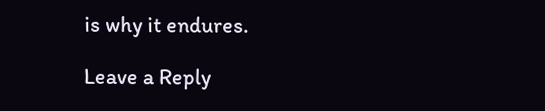is why it endures.

Leave a Reply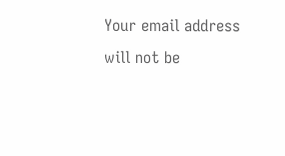Your email address will not be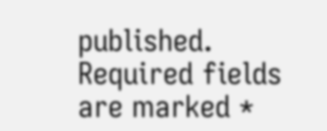published. Required fields are marked *